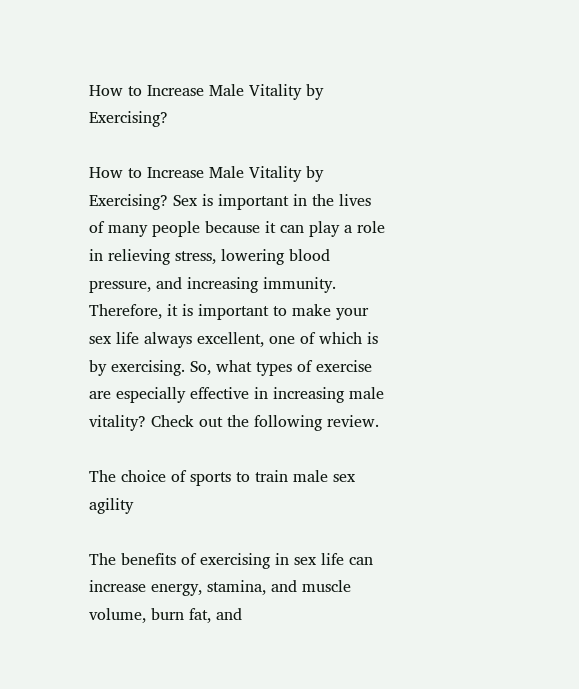How to Increase Male Vitality by Exercising?

How to Increase Male Vitality by Exercising? Sex is important in the lives of many people because it can play a role in relieving stress, lowering blood pressure, and increasing immunity. Therefore, it is important to make your sex life always excellent, one of which is by exercising. So, what types of exercise are especially effective in increasing male vitality? Check out the following review.

The choice of sports to train male sex agility

The benefits of exercising in sex life can increase energy, stamina, and muscle volume, burn fat, and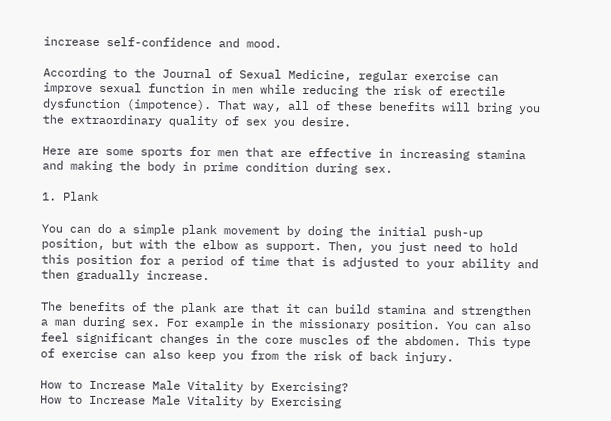increase self-confidence and mood.

According to the Journal of Sexual Medicine, regular exercise can improve sexual function in men while reducing the risk of erectile dysfunction (impotence). That way, all of these benefits will bring you the extraordinary quality of sex you desire.

Here are some sports for men that are effective in increasing stamina and making the body in prime condition during sex.

1. Plank

You can do a simple plank movement by doing the initial push-up position, but with the elbow as support. Then, you just need to hold this position for a period of time that is adjusted to your ability and then gradually increase.

The benefits of the plank are that it can build stamina and strengthen a man during sex. For example in the missionary position. You can also feel significant changes in the core muscles of the abdomen. This type of exercise can also keep you from the risk of back injury.

How to Increase Male Vitality by Exercising?
How to Increase Male Vitality by Exercising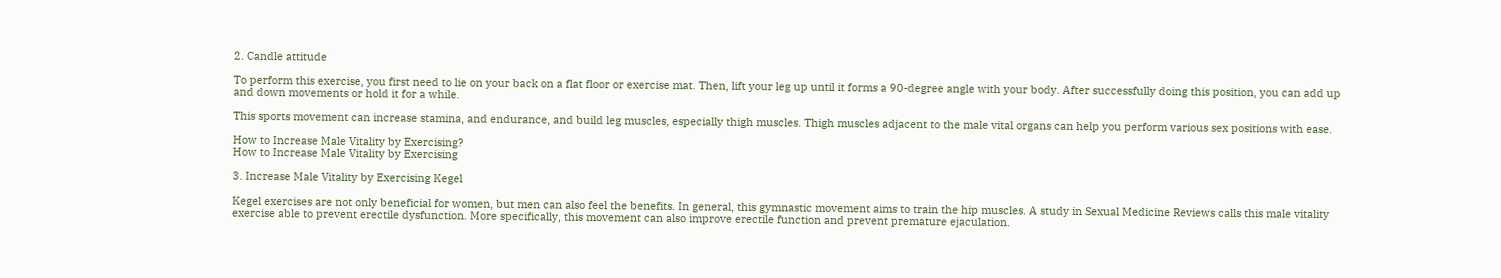2. Candle attitude

To perform this exercise, you first need to lie on your back on a flat floor or exercise mat. Then, lift your leg up until it forms a 90-degree angle with your body. After successfully doing this position, you can add up and down movements or hold it for a while.

This sports movement can increase stamina, and endurance, and build leg muscles, especially thigh muscles. Thigh muscles adjacent to the male vital organs can help you perform various sex positions with ease.

How to Increase Male Vitality by Exercising?
How to Increase Male Vitality by Exercising

3. Increase Male Vitality by Exercising Kegel

Kegel exercises are not only beneficial for women, but men can also feel the benefits. In general, this gymnastic movement aims to train the hip muscles. A study in Sexual Medicine Reviews calls this male vitality exercise able to prevent erectile dysfunction. More specifically, this movement can also improve erectile function and prevent premature ejaculation.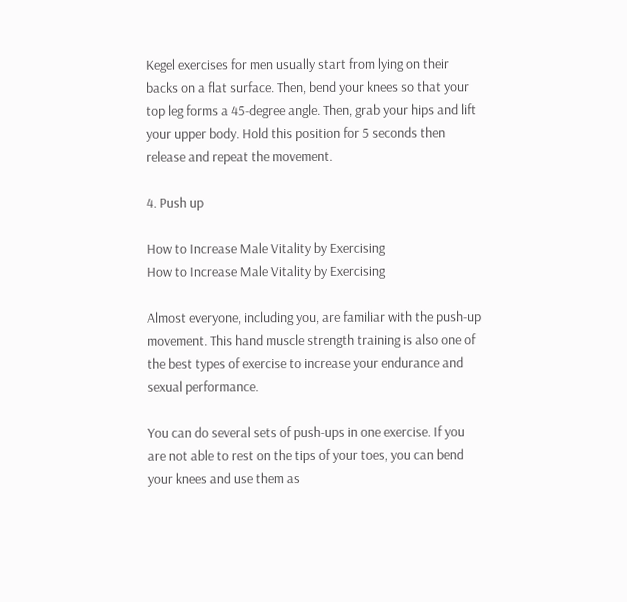Kegel exercises for men usually start from lying on their backs on a flat surface. Then, bend your knees so that your top leg forms a 45-degree angle. Then, grab your hips and lift your upper body. Hold this position for 5 seconds then release and repeat the movement.

4. Push up

How to Increase Male Vitality by Exercising
How to Increase Male Vitality by Exercising

Almost everyone, including you, are familiar with the push-up movement. This hand muscle strength training is also one of the best types of exercise to increase your endurance and sexual performance.

You can do several sets of push-ups in one exercise. If you are not able to rest on the tips of your toes, you can bend your knees and use them as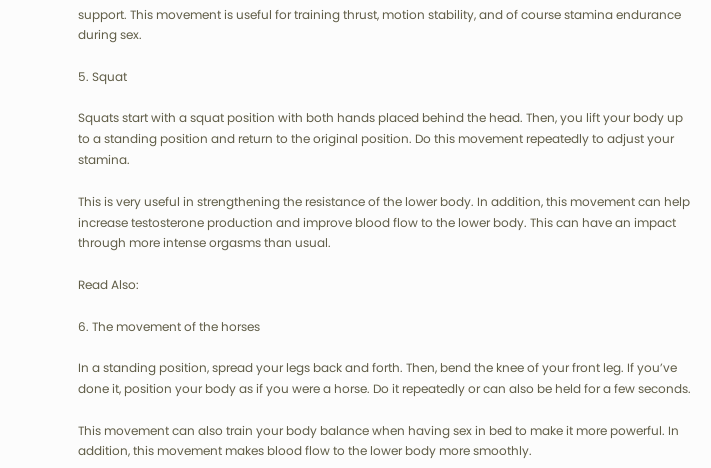support. This movement is useful for training thrust, motion stability, and of course stamina endurance during sex.

5. Squat

Squats start with a squat position with both hands placed behind the head. Then, you lift your body up to a standing position and return to the original position. Do this movement repeatedly to adjust your stamina.

This is very useful in strengthening the resistance of the lower body. In addition, this movement can help increase testosterone production and improve blood flow to the lower body. This can have an impact through more intense orgasms than usual.

Read Also:

6. The movement of the horses

In a standing position, spread your legs back and forth. Then, bend the knee of your front leg. If you’ve done it, position your body as if you were a horse. Do it repeatedly or can also be held for a few seconds.

This movement can also train your body balance when having sex in bed to make it more powerful. In addition, this movement makes blood flow to the lower body more smoothly.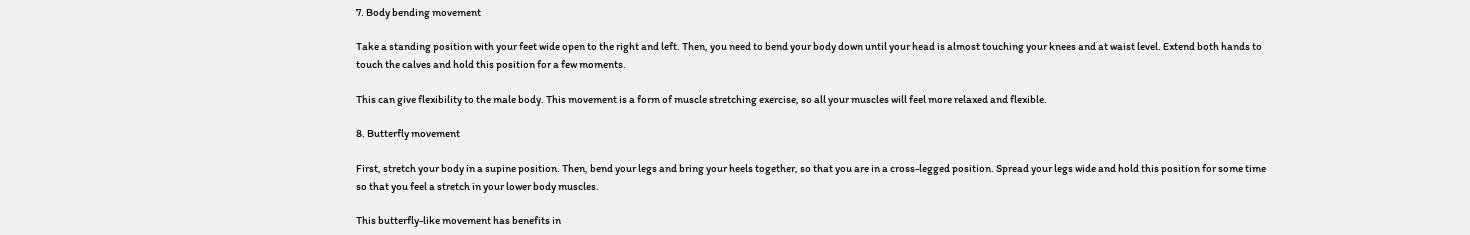7. Body bending movement

Take a standing position with your feet wide open to the right and left. Then, you need to bend your body down until your head is almost touching your knees and at waist level. Extend both hands to touch the calves and hold this position for a few moments.

This can give flexibility to the male body. This movement is a form of muscle stretching exercise, so all your muscles will feel more relaxed and flexible.

8. Butterfly movement

First, stretch your body in a supine position. Then, bend your legs and bring your heels together, so that you are in a cross-legged position. Spread your legs wide and hold this position for some time so that you feel a stretch in your lower body muscles.

This butterfly-like movement has benefits in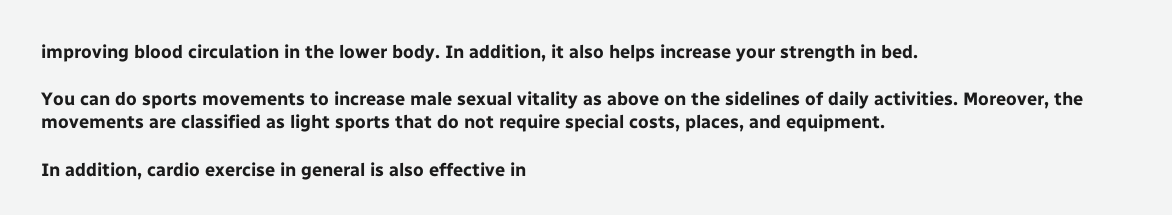improving blood circulation in the lower body. In addition, it also helps increase your strength in bed.

You can do sports movements to increase male sexual vitality as above on the sidelines of daily activities. Moreover, the movements are classified as light sports that do not require special costs, places, and equipment.

In addition, cardio exercise in general is also effective in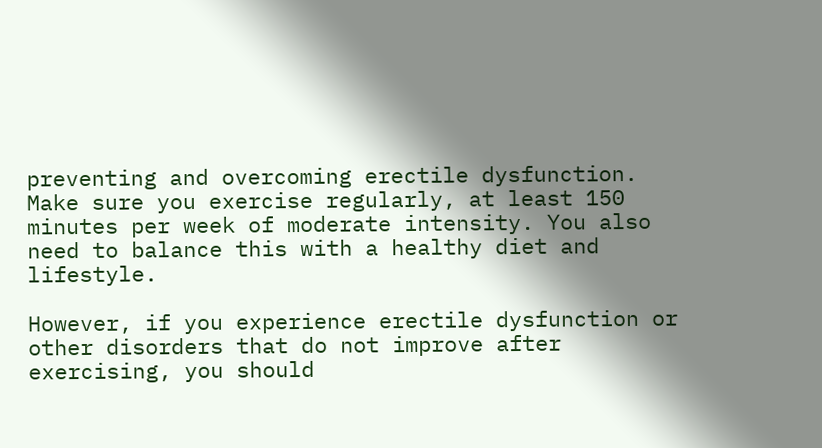preventing and overcoming erectile dysfunction. Make sure you exercise regularly, at least 150 minutes per week of moderate intensity. You also need to balance this with a healthy diet and lifestyle.

However, if you experience erectile dysfunction or other disorders that do not improve after exercising, you should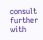consult further with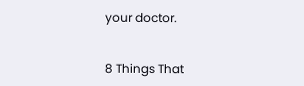your doctor.


8 Things That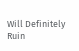Will Definitely Ruin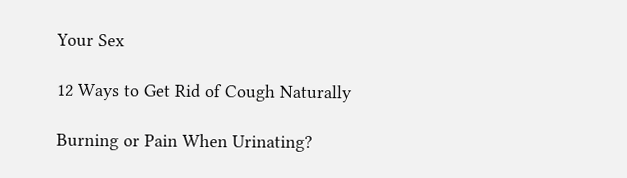Your Sex

12 Ways to Get Rid of Cough Naturally

Burning or Pain When Urinating?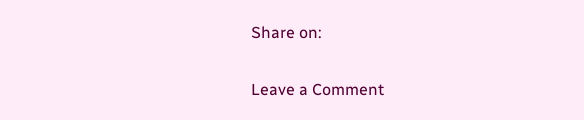Share on:

Leave a Comment